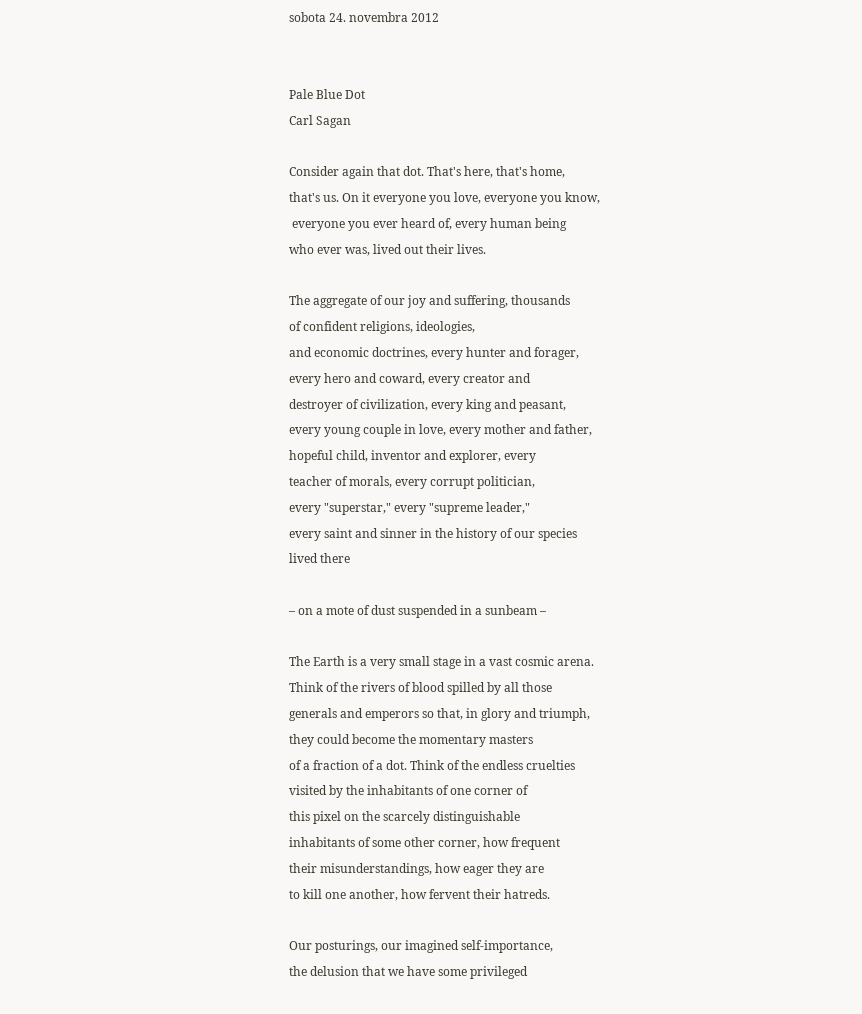sobota 24. novembra 2012


Pale Blue Dot
Carl Sagan

Consider again that dot. That's here, that's home,
that's us. On it everyone you love, everyone you know,
 everyone you ever heard of, every human being
who ever was, lived out their lives.

The aggregate of our joy and suffering, thousands
of confident religions, ideologies,
and economic doctrines, every hunter and forager,
every hero and coward, every creator and
destroyer of civilization, every king and peasant,
every young couple in love, every mother and father,
hopeful child, inventor and explorer, every
teacher of morals, every corrupt politician,
every "superstar," every "supreme leader,"
every saint and sinner in the history of our species
lived there

– on a mote of dust suspended in a sunbeam –

The Earth is a very small stage in a vast cosmic arena.
Think of the rivers of blood spilled by all those
generals and emperors so that, in glory and triumph,
they could become the momentary masters
of a fraction of a dot. Think of the endless cruelties
visited by the inhabitants of one corner of
this pixel on the scarcely distinguishable
inhabitants of some other corner, how frequent
their misunderstandings, how eager they are
to kill one another, how fervent their hatreds.

Our posturings, our imagined self-importance,
the delusion that we have some privileged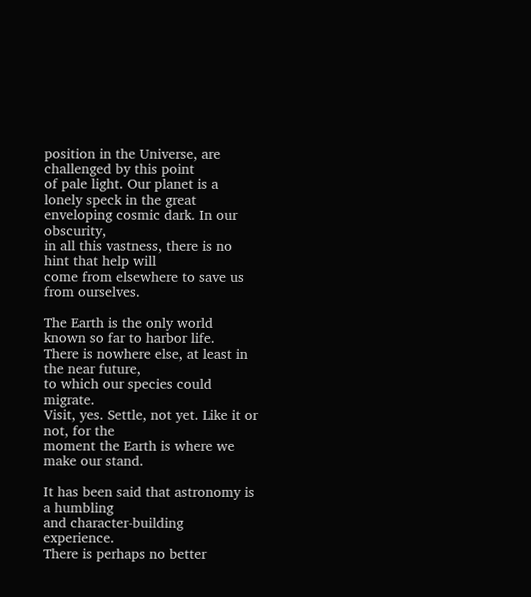position in the Universe, are challenged by this point
of pale light. Our planet is a lonely speck in the great
enveloping cosmic dark. In our obscurity,
in all this vastness, there is no hint that help will
come from elsewhere to save us from ourselves.

The Earth is the only world known so far to harbor life.
There is nowhere else, at least in the near future,
to which our species could migrate.
Visit, yes. Settle, not yet. Like it or not, for the
moment the Earth is where we make our stand.

It has been said that astronomy is a humbling
and character-building experience.
There is perhaps no better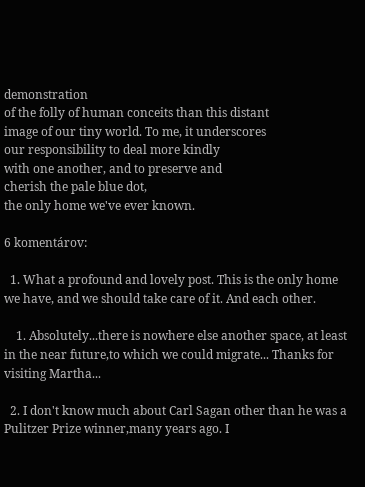demonstration
of the folly of human conceits than this distant
image of our tiny world. To me, it underscores
our responsibility to deal more kindly
with one another, and to preserve and
cherish the pale blue dot,
the only home we've ever known.

6 komentárov:

  1. What a profound and lovely post. This is the only home we have, and we should take care of it. And each other.

    1. Absolutely...there is nowhere else another space, at least in the near future,to which we could migrate... Thanks for visiting Martha...

  2. I don't know much about Carl Sagan other than he was a Pulitzer Prize winner,many years ago. I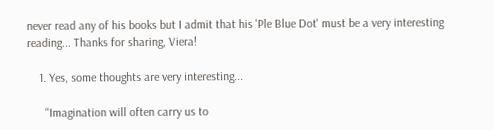never read any of his books but I admit that his 'Ple Blue Dot' must be a very interesting reading... Thanks for sharing, Viera!

    1. Yes, some thoughts are very interesting...

      "Imagination will often carry us to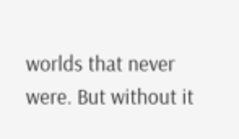worlds that never were. But without it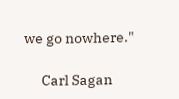we go nowhere."

      Carl Sagan